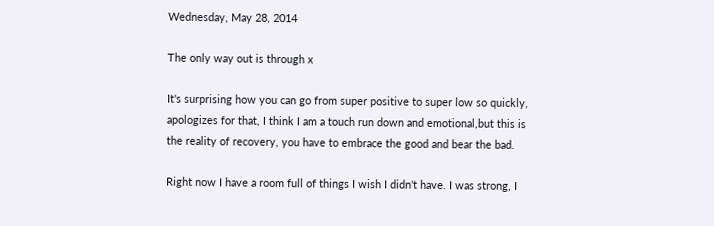Wednesday, May 28, 2014

The only way out is through x

It's surprising how you can go from super positive to super low so quickly, apologizes for that, I think I am a touch run down and emotional,but this is the reality of recovery, you have to embrace the good and bear the bad.

Right now I have a room full of things I wish I didn't have. I was strong, I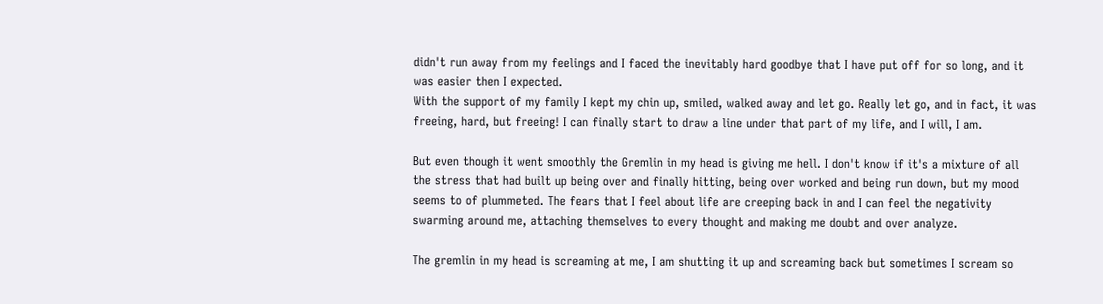didn't run away from my feelings and I faced the inevitably hard goodbye that I have put off for so long, and it was easier then I expected.
With the support of my family I kept my chin up, smiled, walked away and let go. Really let go, and in fact, it was freeing, hard, but freeing! I can finally start to draw a line under that part of my life, and I will, I am.

But even though it went smoothly the Gremlin in my head is giving me hell. I don't know if it's a mixture of all the stress that had built up being over and finally hitting, being over worked and being run down, but my mood seems to of plummeted. The fears that I feel about life are creeping back in and I can feel the negativity swarming around me, attaching themselves to every thought and making me doubt and over analyze.

The gremlin in my head is screaming at me, I am shutting it up and screaming back but sometimes I scream so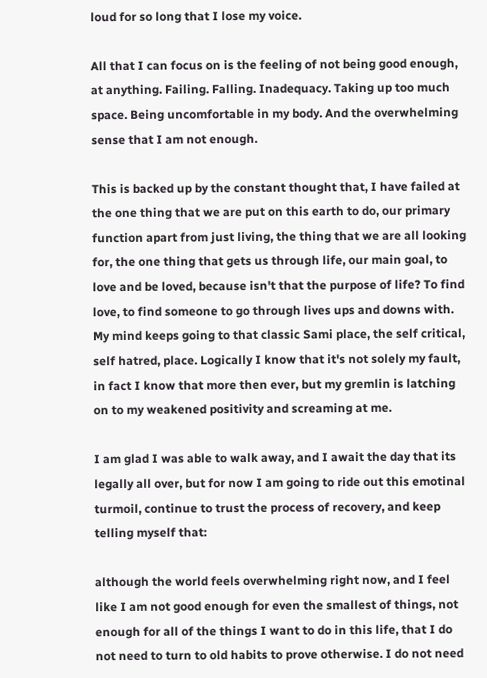loud for so long that I lose my voice.

All that I can focus on is the feeling of not being good enough, at anything. Failing. Falling. Inadequacy. Taking up too much space. Being uncomfortable in my body. And the overwhelming sense that I am not enough.

This is backed up by the constant thought that, I have failed at the one thing that we are put on this earth to do, our primary function apart from just living, the thing that we are all looking for, the one thing that gets us through life, our main goal, to love and be loved, because isn't that the purpose of life? To find love, to find someone to go through lives ups and downs with. My mind keeps going to that classic Sami place, the self critical, self hatred, place. Logically I know that it's not solely my fault, in fact I know that more then ever, but my gremlin is latching on to my weakened positivity and screaming at me.

I am glad I was able to walk away, and I await the day that its legally all over, but for now I am going to ride out this emotinal turmoil, continue to trust the process of recovery, and keep telling myself that:

although the world feels overwhelming right now, and I feel like I am not good enough for even the smallest of things, not enough for all of the things I want to do in this life, that I do not need to turn to old habits to prove otherwise. I do not need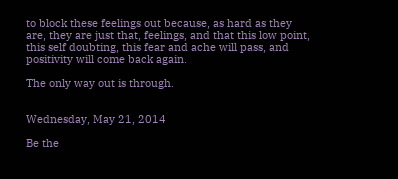to block these feelings out because, as hard as they are, they are just that, feelings, and that this low point, this self doubting, this fear and ache will pass, and positivity will come back again.

The only way out is through.


Wednesday, May 21, 2014

Be the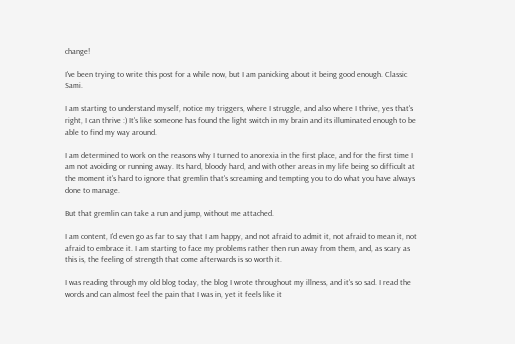change!

I've been trying to write this post for a while now, but I am panicking about it being good enough. Classic Sami.

I am starting to understand myself, notice my triggers, where I struggle, and also where I thrive, yes that's right, I can thrive :) It's like someone has found the light switch in my brain and its illuminated enough to be able to find my way around.

I am determined to work on the reasons why I turned to anorexia in the first place, and for the first time I am not avoiding or running away. Its hard, bloody hard, and with other areas in my life being so difficult at the moment it's hard to ignore that gremlin that's screaming and tempting you to do what you have always done to manage.

But that gremlin can take a run and jump, without me attached.

I am content, I'd even go as far to say that I am happy, and not afraid to admit it, not afraid to mean it, not afraid to embrace it. I am starting to face my problems rather then run away from them, and, as scary as this is, the feeling of strength that come afterwards is so worth it.

I was reading through my old blog today, the blog I wrote throughout my illness, and it's so sad. I read the words and can almost feel the pain that I was in, yet it feels like it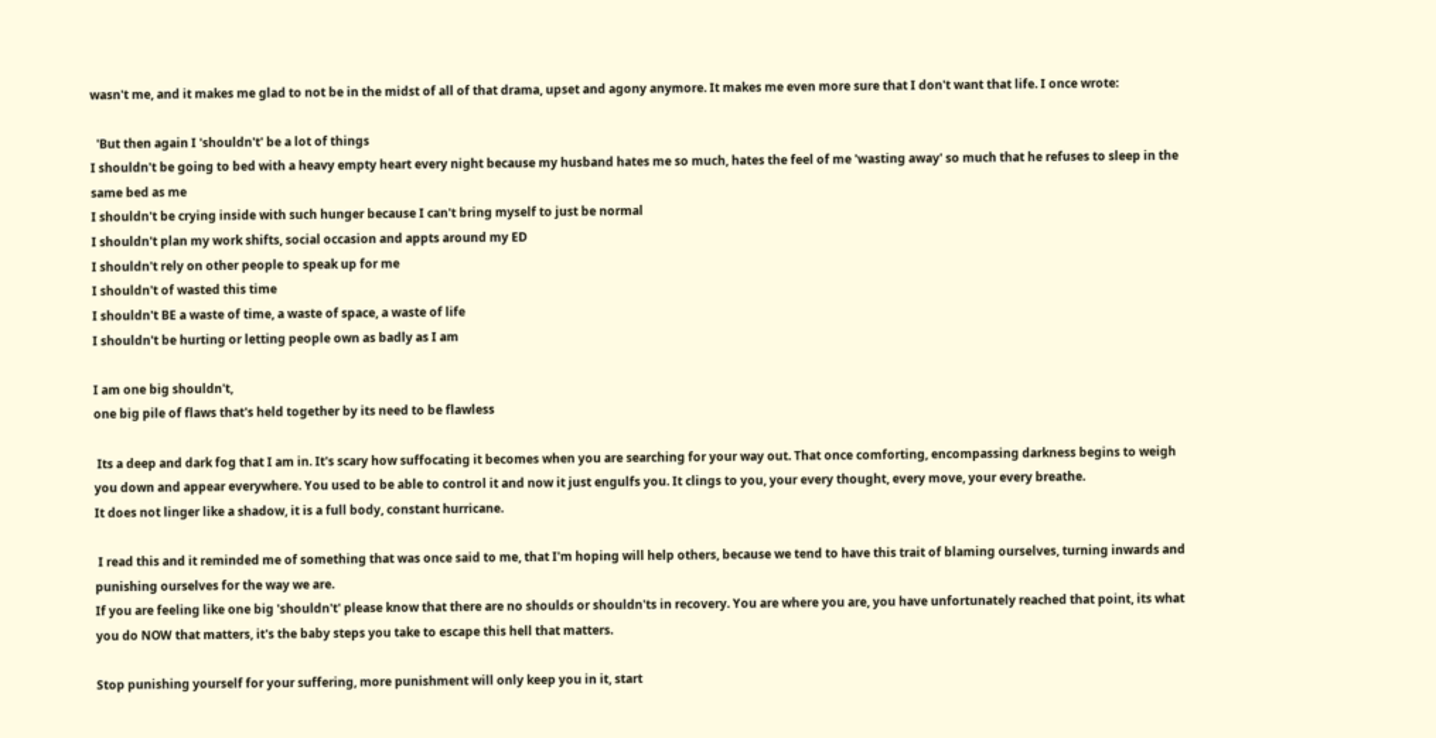wasn't me, and it makes me glad to not be in the midst of all of that drama, upset and agony anymore. It makes me even more sure that I don't want that life. I once wrote:

  'But then again I 'shouldn't' be a lot of things
I shouldn't be going to bed with a heavy empty heart every night because my husband hates me so much, hates the feel of me 'wasting away' so much that he refuses to sleep in the same bed as me
I shouldn't be crying inside with such hunger because I can't bring myself to just be normal
I shouldn't plan my work shifts, social occasion and appts around my ED
I shouldn't rely on other people to speak up for me
I shouldn't of wasted this time
I shouldn't BE a waste of time, a waste of space, a waste of life
I shouldn't be hurting or letting people own as badly as I am

I am one big shouldn't,
one big pile of flaws that's held together by its need to be flawless

 Its a deep and dark fog that I am in. It's scary how suffocating it becomes when you are searching for your way out. That once comforting, encompassing darkness begins to weigh you down and appear everywhere. You used to be able to control it and now it just engulfs you. It clings to you, your every thought, every move, your every breathe.
It does not linger like a shadow, it is a full body, constant hurricane.

 I read this and it reminded me of something that was once said to me, that I'm hoping will help others, because we tend to have this trait of blaming ourselves, turning inwards and punishing ourselves for the way we are.
If you are feeling like one big 'shouldn't' please know that there are no shoulds or shouldn'ts in recovery. You are where you are, you have unfortunately reached that point, its what you do NOW that matters, it's the baby steps you take to escape this hell that matters.

Stop punishing yourself for your suffering, more punishment will only keep you in it, start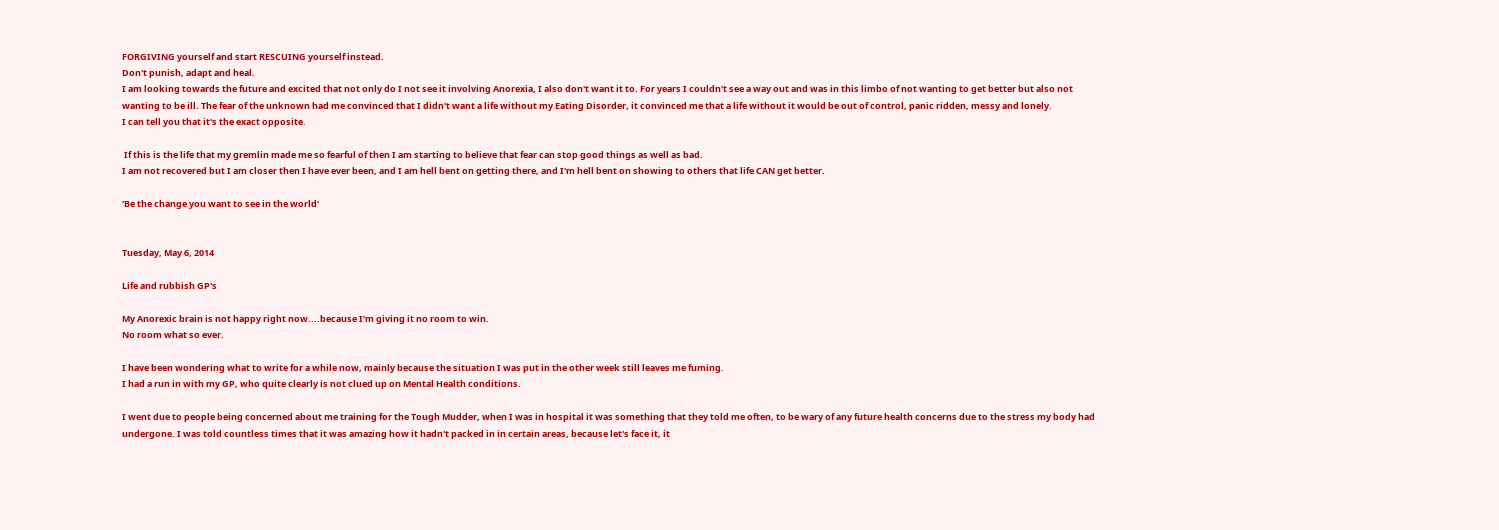FORGIVING yourself and start RESCUING yourself instead.
Don't punish, adapt and heal.
I am looking towards the future and excited that not only do I not see it involving Anorexia, I also don't want it to. For years I couldn't see a way out and was in this limbo of not wanting to get better but also not wanting to be ill. The fear of the unknown had me convinced that I didn't want a life without my Eating Disorder, it convinced me that a life without it would be out of control, panic ridden, messy and lonely.
I can tell you that it's the exact opposite.

 If this is the life that my gremlin made me so fearful of then I am starting to believe that fear can stop good things as well as bad.
I am not recovered but I am closer then I have ever been, and I am hell bent on getting there, and I'm hell bent on showing to others that life CAN get better.

'Be the change you want to see in the world'


Tuesday, May 6, 2014

Life and rubbish GP's

My Anorexic brain is not happy right now....because I'm giving it no room to win.
No room what so ever.

I have been wondering what to write for a while now, mainly because the situation I was put in the other week still leaves me fuming.
I had a run in with my GP, who quite clearly is not clued up on Mental Health conditions.

I went due to people being concerned about me training for the Tough Mudder, when I was in hospital it was something that they told me often, to be wary of any future health concerns due to the stress my body had undergone. I was told countless times that it was amazing how it hadn't packed in in certain areas, because let's face it, it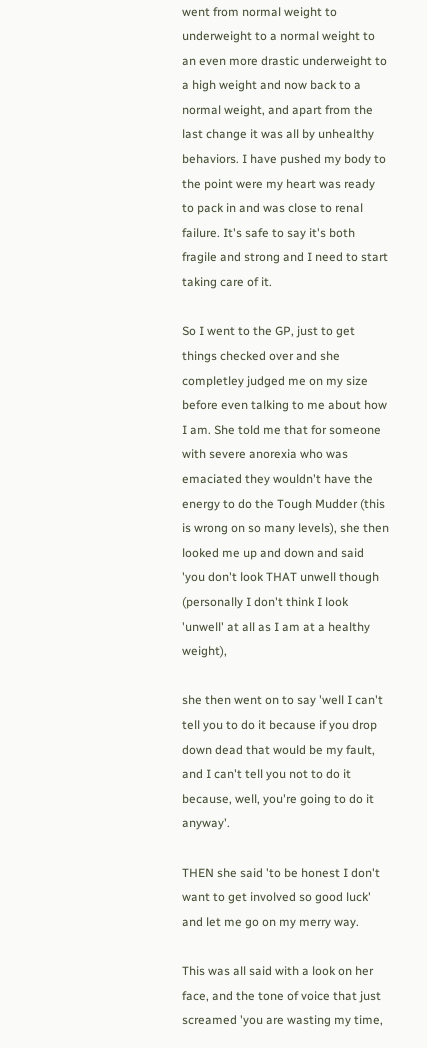went from normal weight to underweight to a normal weight to an even more drastic underweight to a high weight and now back to a normal weight, and apart from the last change it was all by unhealthy behaviors. I have pushed my body to the point were my heart was ready to pack in and was close to renal failure. It's safe to say it's both fragile and strong and I need to start taking care of it.

So I went to the GP, just to get things checked over and she completley judged me on my size before even talking to me about how I am. She told me that for someone with severe anorexia who was emaciated they wouldn't have the energy to do the Tough Mudder (this is wrong on so many levels), she then looked me up and down and said
'you don't look THAT unwell though
(personally I don't think I look 'unwell' at all as I am at a healthy weight),

she then went on to say 'well I can't tell you to do it because if you drop down dead that would be my fault, and I can't tell you not to do it because, well, you're going to do it anyway'.

THEN she said 'to be honest I don't want to get involved so good luck' and let me go on my merry way.

This was all said with a look on her face, and the tone of voice that just screamed 'you are wasting my time,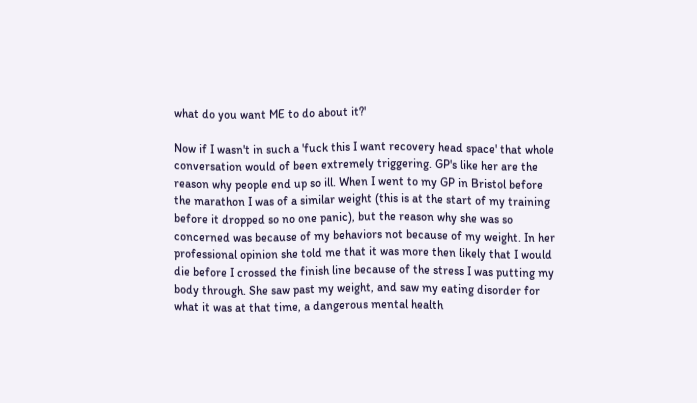what do you want ME to do about it?'

Now if I wasn't in such a 'fuck this I want recovery head space' that whole conversation would of been extremely triggering. GP's like her are the reason why people end up so ill. When I went to my GP in Bristol before the marathon I was of a similar weight (this is at the start of my training before it dropped so no one panic), but the reason why she was so concerned was because of my behaviors not because of my weight. In her professional opinion she told me that it was more then likely that I would die before I crossed the finish line because of the stress I was putting my body through. She saw past my weight, and saw my eating disorder for what it was at that time, a dangerous mental health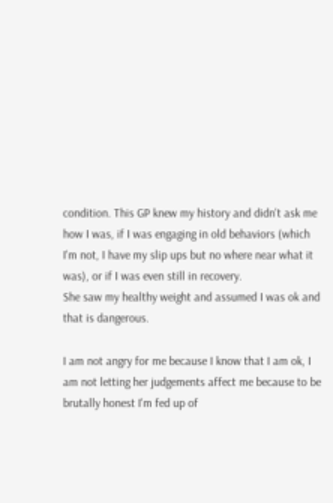condition. This GP knew my history and didn't ask me how I was, if I was engaging in old behaviors (which I'm not, I have my slip ups but no where near what it was), or if I was even still in recovery.
She saw my healthy weight and assumed I was ok and that is dangerous.

I am not angry for me because I know that I am ok, I am not letting her judgements affect me because to be brutally honest I'm fed up of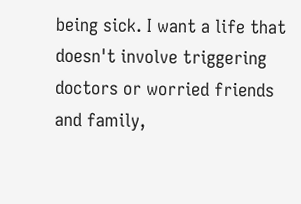being sick. I want a life that doesn't involve triggering doctors or worried friends and family,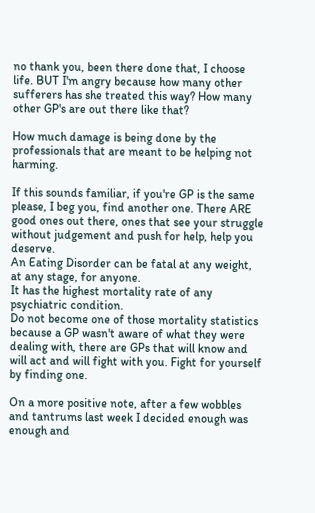no thank you, been there done that, I choose life. BUT I'm angry because how many other sufferers has she treated this way? How many other GP's are out there like that?

How much damage is being done by the professionals that are meant to be helping not harming.

If this sounds familiar, if you're GP is the same please, I beg you, find another one. There ARE good ones out there, ones that see your struggle without judgement and push for help, help you deserve.
An Eating Disorder can be fatal at any weight, at any stage, for anyone.
It has the highest mortality rate of any psychiatric condition.
Do not become one of those mortality statistics because a GP wasn't aware of what they were dealing with, there are GPs that will know and will act and will fight with you. Fight for yourself by finding one.

On a more positive note, after a few wobbles and tantrums last week I decided enough was enough and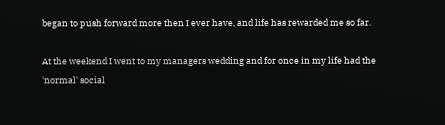began to push forward more then I ever have, and life has rewarded me so far.

At the weekend I went to my managers wedding and for once in my life had the 'normal' social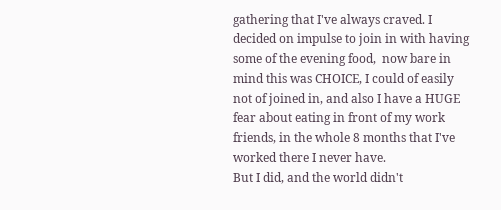gathering that I've always craved. I decided on impulse to join in with having some of the evening food,  now bare in mind this was CHOICE, I could of easily not of joined in, and also I have a HUGE fear about eating in front of my work friends, in the whole 8 months that I've worked there I never have.
But I did, and the world didn't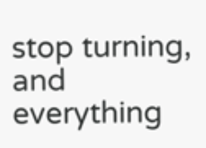stop turning, and everything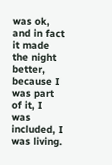was ok, and in fact it made the night better, because I was part of it, I was included, I was living.